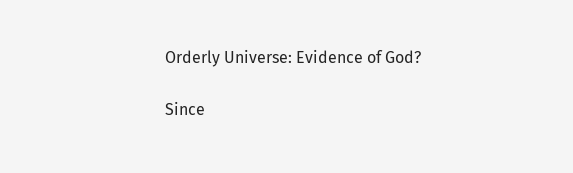Orderly Universe: Evidence of God?

Since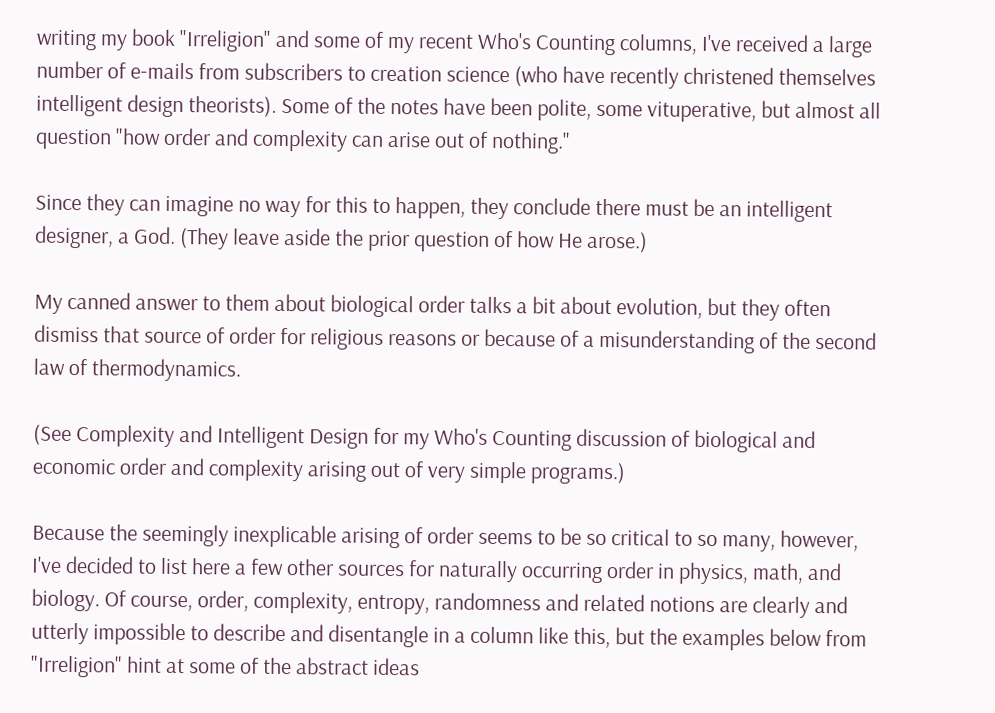writing my book "Irreligion" and some of my recent Who's Counting columns, I've received a large number of e-mails from subscribers to creation science (who have recently christened themselves intelligent design theorists). Some of the notes have been polite, some vituperative, but almost all question "how order and complexity can arise out of nothing."

Since they can imagine no way for this to happen, they conclude there must be an intelligent designer, a God. (They leave aside the prior question of how He arose.)

My canned answer to them about biological order talks a bit about evolution, but they often dismiss that source of order for religious reasons or because of a misunderstanding of the second law of thermodynamics.

(See Complexity and Intelligent Design for my Who's Counting discussion of biological and economic order and complexity arising out of very simple programs.)

Because the seemingly inexplicable arising of order seems to be so critical to so many, however, I've decided to list here a few other sources for naturally occurring order in physics, math, and biology. Of course, order, complexity, entropy, randomness and related notions are clearly and utterly impossible to describe and disentangle in a column like this, but the examples below from "Irreligion" hint at some of the abstract ideas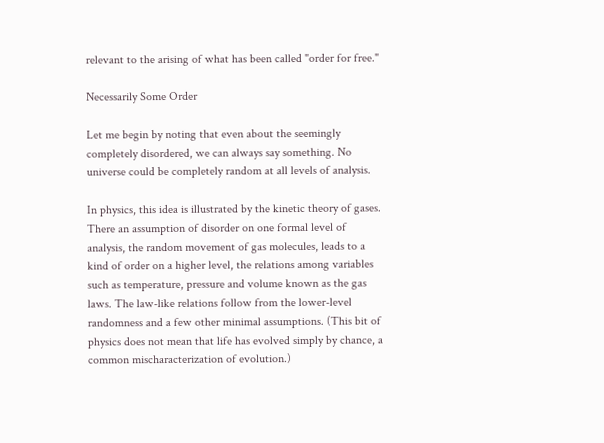relevant to the arising of what has been called "order for free."

Necessarily Some Order

Let me begin by noting that even about the seemingly completely disordered, we can always say something. No universe could be completely random at all levels of analysis.

In physics, this idea is illustrated by the kinetic theory of gases. There an assumption of disorder on one formal level of analysis, the random movement of gas molecules, leads to a kind of order on a higher level, the relations among variables such as temperature, pressure and volume known as the gas laws. The law-like relations follow from the lower-level randomness and a few other minimal assumptions. (This bit of physics does not mean that life has evolved simply by chance, a common mischaracterization of evolution.)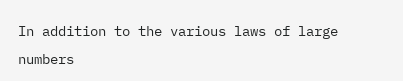In addition to the various laws of large numbers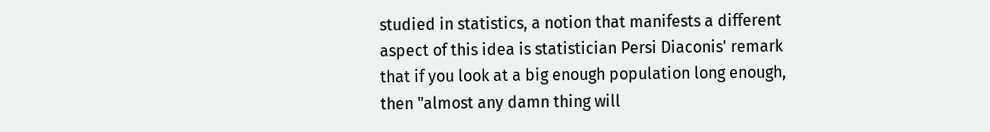studied in statistics, a notion that manifests a different aspect of this idea is statistician Persi Diaconis' remark that if you look at a big enough population long enough, then "almost any damn thing will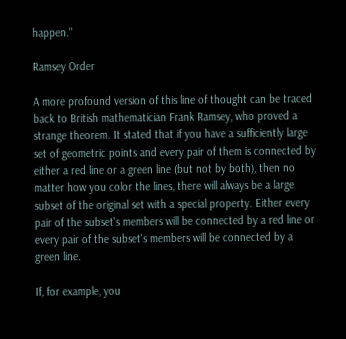happen."

Ramsey Order

A more profound version of this line of thought can be traced back to British mathematician Frank Ramsey, who proved a strange theorem. It stated that if you have a sufficiently large set of geometric points and every pair of them is connected by either a red line or a green line (but not by both), then no matter how you color the lines, there will always be a large subset of the original set with a special property. Either every pair of the subset's members will be connected by a red line or every pair of the subset's members will be connected by a green line.

If, for example, you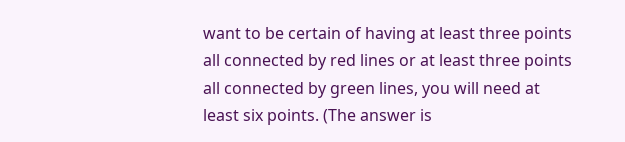want to be certain of having at least three points all connected by red lines or at least three points all connected by green lines, you will need at least six points. (The answer is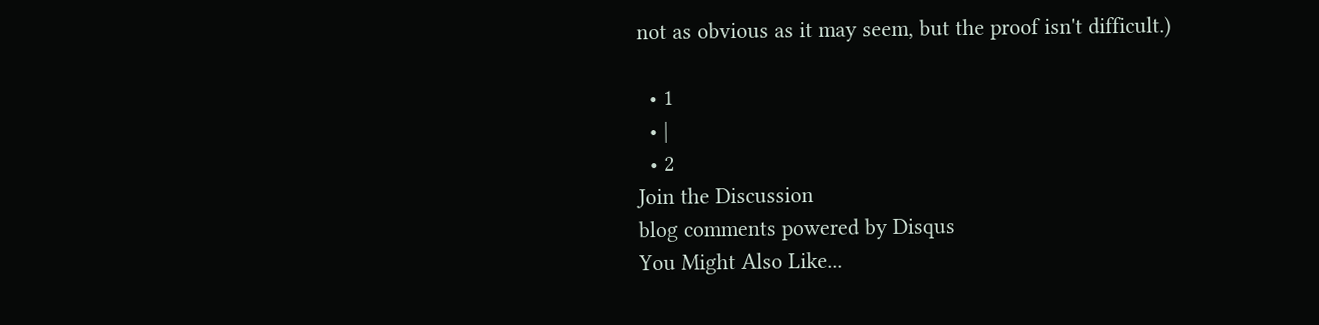not as obvious as it may seem, but the proof isn't difficult.)

  • 1
  • |
  • 2
Join the Discussion
blog comments powered by Disqus
You Might Also Like...